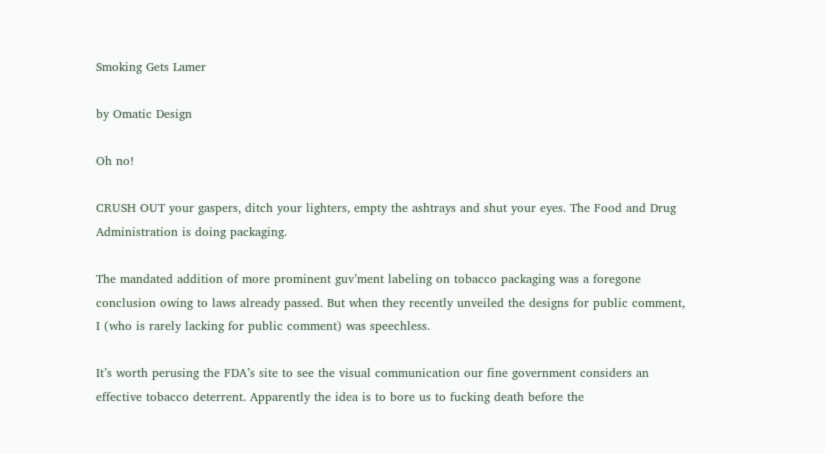Smoking Gets Lamer

by Omatic Design

Oh no!

CRUSH OUT your gaspers, ditch your lighters, empty the ashtrays and shut your eyes. The Food and Drug Administration is doing packaging.

The mandated addition of more prominent guv’ment labeling on tobacco packaging was a foregone conclusion owing to laws already passed. But when they recently unveiled the designs for public comment, I (who is rarely lacking for public comment) was speechless.

It’s worth perusing the FDA’s site to see the visual communication our fine government considers an effective tobacco deterrent. Apparently the idea is to bore us to fucking death before the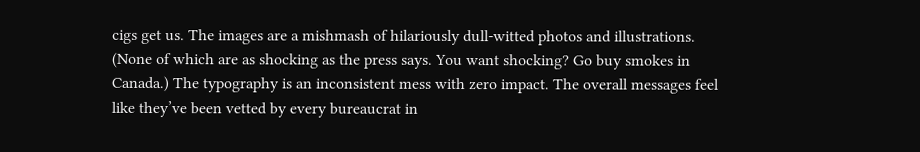cigs get us. The images are a mishmash of hilariously dull-witted photos and illustrations. (None of which are as shocking as the press says. You want shocking? Go buy smokes in Canada.) The typography is an inconsistent mess with zero impact. The overall messages feel like they’ve been vetted by every bureaucrat in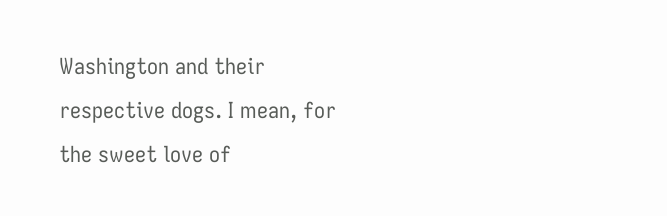Washington and their respective dogs. I mean, for the sweet love of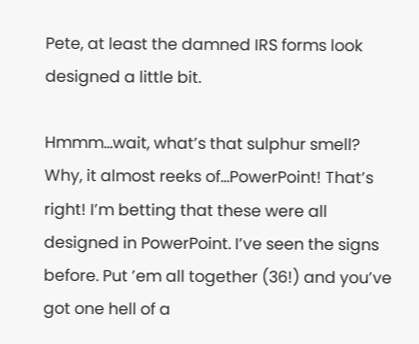Pete, at least the damned IRS forms look designed a little bit.

Hmmm…wait, what’s that sulphur smell? Why, it almost reeks of…PowerPoint! That’s right! I’m betting that these were all designed in PowerPoint. I’ve seen the signs before. Put ’em all together (36!) and you’ve got one hell of a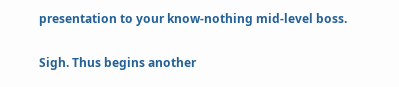presentation to your know-nothing mid-level boss.

Sigh. Thus begins another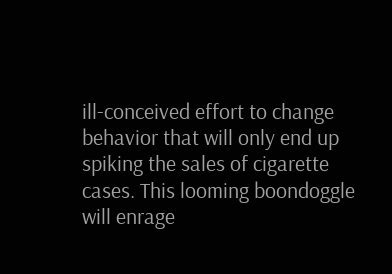ill-conceived effort to change behavior that will only end up spiking the sales of cigarette cases. This looming boondoggle will enrage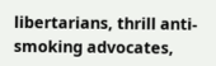libertarians, thrill anti-smoking advocates,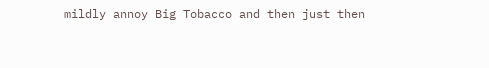mildly annoy Big Tobacco and then just then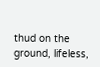thud on the ground, lifeless,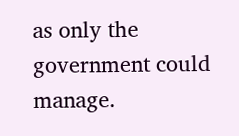as only the government could manage.